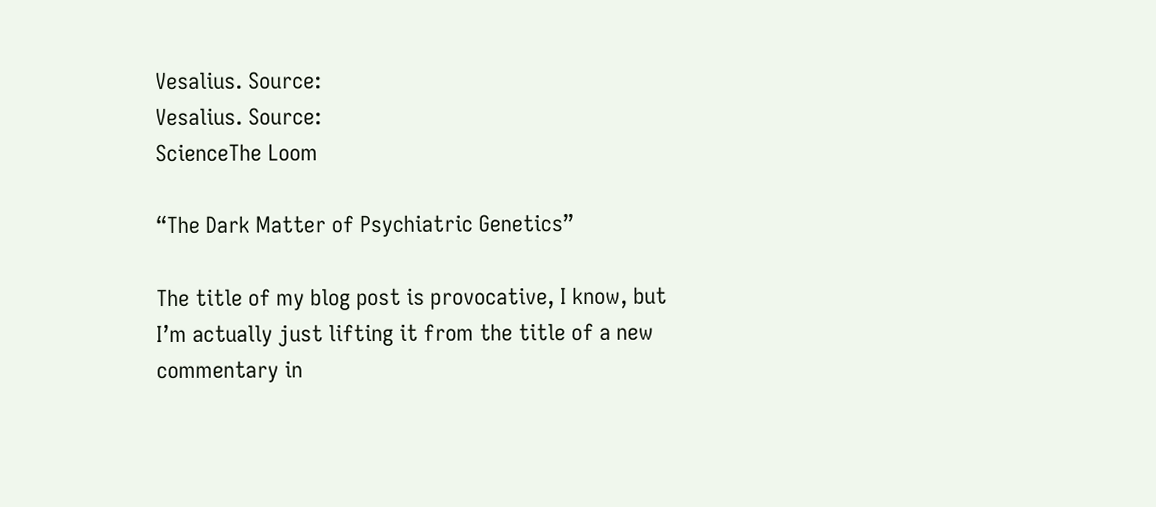Vesalius. Source:
Vesalius. Source:
ScienceThe Loom

“The Dark Matter of Psychiatric Genetics”

The title of my blog post is provocative, I know, but I’m actually just lifting it from the title of a new commentary in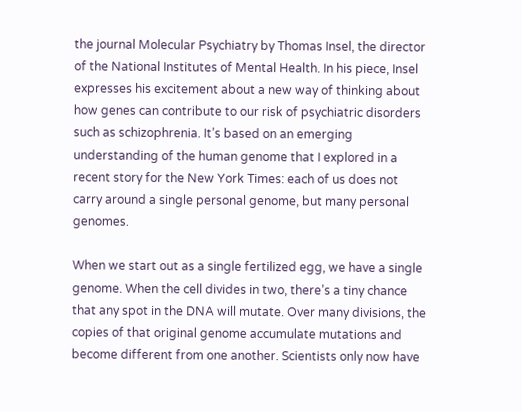the journal Molecular Psychiatry by Thomas Insel, the director of the National Institutes of Mental Health. In his piece, Insel expresses his excitement about a new way of thinking about how genes can contribute to our risk of psychiatric disorders such as schizophrenia. It’s based on an emerging understanding of the human genome that I explored in a recent story for the New York Times: each of us does not carry around a single personal genome, but many personal genomes.

When we start out as a single fertilized egg, we have a single genome. When the cell divides in two, there’s a tiny chance that any spot in the DNA will mutate. Over many divisions, the copies of that original genome accumulate mutations and become different from one another. Scientists only now have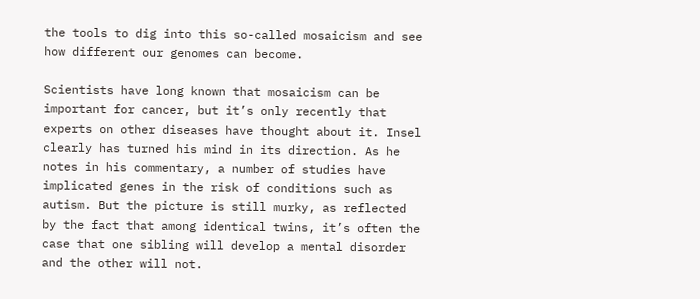the tools to dig into this so-called mosaicism and see how different our genomes can become.

Scientists have long known that mosaicism can be important for cancer, but it’s only recently that experts on other diseases have thought about it. Insel clearly has turned his mind in its direction. As he notes in his commentary, a number of studies have implicated genes in the risk of conditions such as autism. But the picture is still murky, as reflected by the fact that among identical twins, it’s often the case that one sibling will develop a mental disorder and the other will not.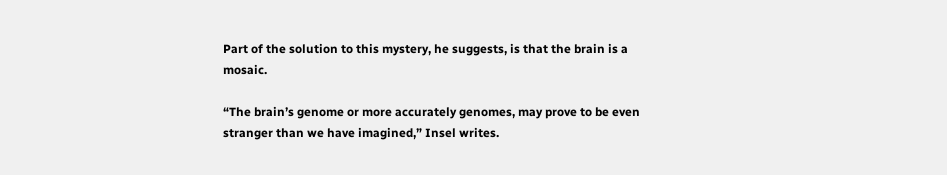Part of the solution to this mystery, he suggests, is that the brain is a mosaic.

“The brain’s genome or more accurately genomes, may prove to be even stranger than we have imagined,” Insel writes.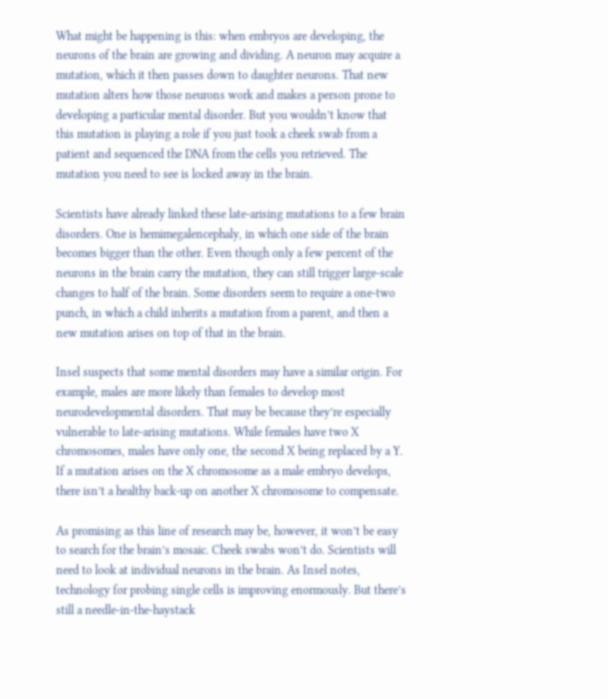What might be happening is this: when embryos are developing, the neurons of the brain are growing and dividing. A neuron may acquire a mutation, which it then passes down to daughter neurons. That new mutation alters how those neurons work and makes a person prone to developing a particular mental disorder. But you wouldn’t know that this mutation is playing a role if you just took a cheek swab from a patient and sequenced the DNA from the cells you retrieved. The mutation you need to see is locked away in the brain.

Scientists have already linked these late-arising mutations to a few brain disorders. One is hemimegalencephaly, in which one side of the brain becomes bigger than the other. Even though only a few percent of the neurons in the brain carry the mutation, they can still trigger large-scale changes to half of the brain. Some disorders seem to require a one-two punch, in which a child inherits a mutation from a parent, and then a new mutation arises on top of that in the brain.

Insel suspects that some mental disorders may have a similar origin. For example, males are more likely than females to develop most neurodevelopmental disorders. That may be because they’re especially vulnerable to late-arising mutations. While females have two X chromosomes, males have only one, the second X being replaced by a Y. If a mutation arises on the X chromosome as a male embryo develops, there isn’t a healthy back-up on another X chromosome to compensate.

As promising as this line of research may be, however, it won’t be easy to search for the brain’s mosaic. Cheek swabs won’t do. Scientists will need to look at individual neurons in the brain. As Insel notes, technology for probing single cells is improving enormously. But there’s still a needle-in-the-haystack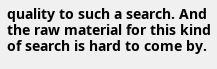quality to such a search. And the raw material for this kind of search is hard to come by.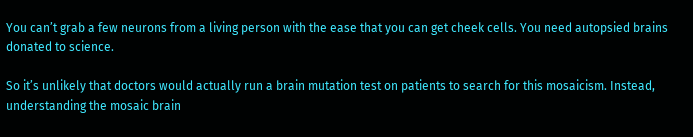You can’t grab a few neurons from a living person with the ease that you can get cheek cells. You need autopsied brains donated to science.

So it’s unlikely that doctors would actually run a brain mutation test on patients to search for this mosaicism. Instead, understanding the mosaic brain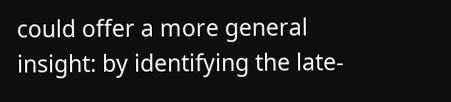could offer a more general insight: by identifying the late-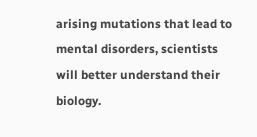arising mutations that lead to mental disorders, scientists will better understand their biology.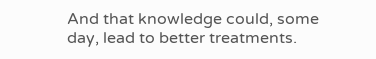And that knowledge could, some day, lead to better treatments.